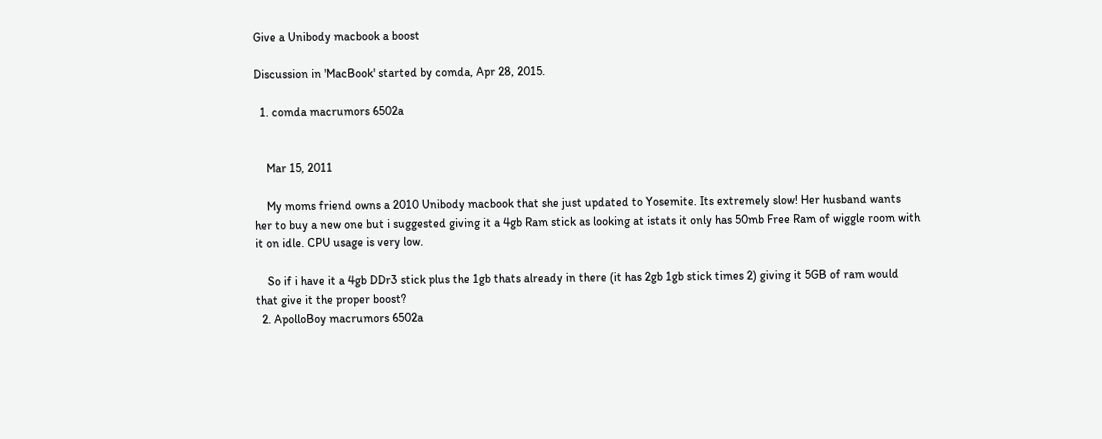Give a Unibody macbook a boost

Discussion in 'MacBook' started by comda, Apr 28, 2015.

  1. comda macrumors 6502a


    Mar 15, 2011

    My moms friend owns a 2010 Unibody macbook that she just updated to Yosemite. Its extremely slow! Her husband wants her to buy a new one but i suggested giving it a 4gb Ram stick as looking at istats it only has 50mb Free Ram of wiggle room with it on idle. CPU usage is very low.

    So if i have it a 4gb DDr3 stick plus the 1gb thats already in there (it has 2gb 1gb stick times 2) giving it 5GB of ram would that give it the proper boost?
  2. ApolloBoy macrumors 6502a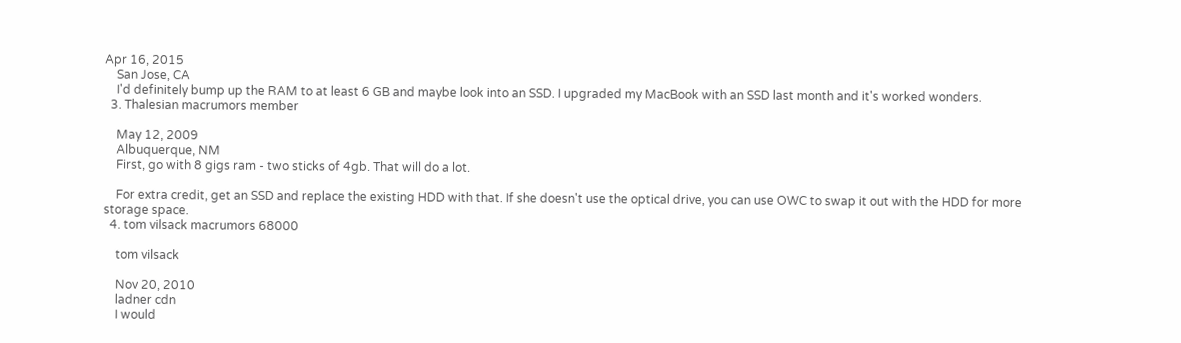Apr 16, 2015
    San Jose, CA
    I'd definitely bump up the RAM to at least 6 GB and maybe look into an SSD. I upgraded my MacBook with an SSD last month and it's worked wonders.
  3. Thalesian macrumors member

    May 12, 2009
    Albuquerque, NM
    First, go with 8 gigs ram - two sticks of 4gb. That will do a lot.

    For extra credit, get an SSD and replace the existing HDD with that. If she doesn't use the optical drive, you can use OWC to swap it out with the HDD for more storage space.
  4. tom vilsack macrumors 68000

    tom vilsack

    Nov 20, 2010
    ladner cdn
    I would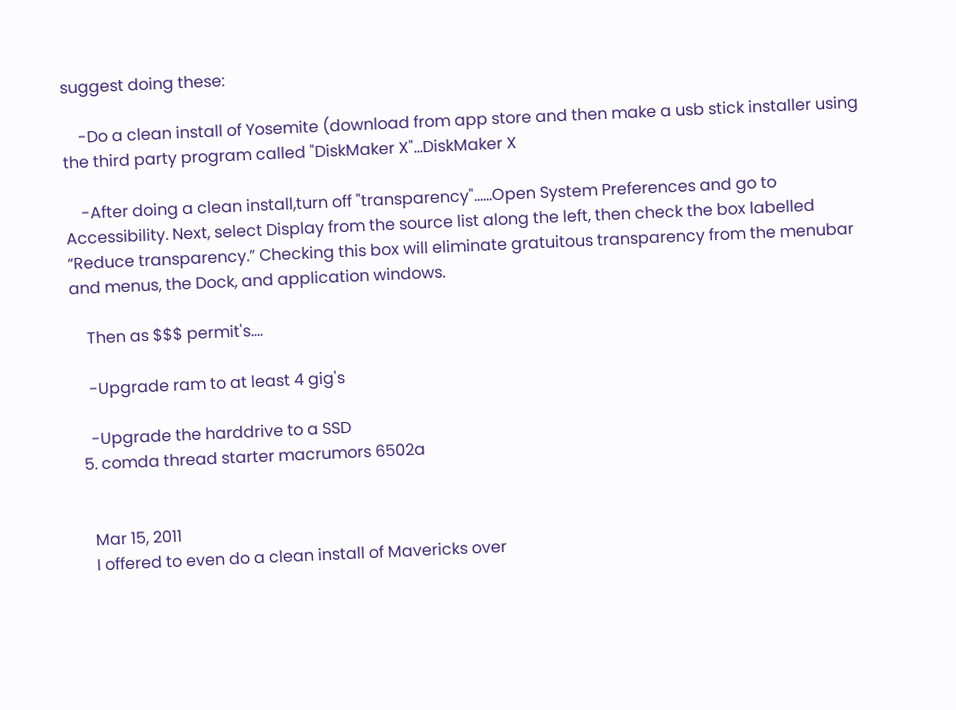suggest doing these:

    -Do a clean install of Yosemite (download from app store and then make a usb stick installer using the third party program called "DiskMaker X"...DiskMaker X

    -After doing a clean install,turn off "transparency"......Open System Preferences and go to Accessibility. Next, select Display from the source list along the left, then check the box labelled “Reduce transparency.” Checking this box will eliminate gratuitous transparency from the menubar and menus, the Dock, and application windows.

    Then as $$$ permit's....

    -Upgrade ram to at least 4 gig's

    -Upgrade the harddrive to a SSD
  5. comda thread starter macrumors 6502a


    Mar 15, 2011
    I offered to even do a clean install of Mavericks over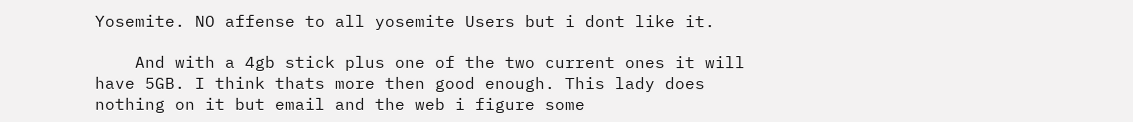Yosemite. NO affense to all yosemite Users but i dont like it.

    And with a 4gb stick plus one of the two current ones it will have 5GB. I think thats more then good enough. This lady does nothing on it but email and the web i figure some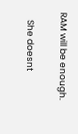RAM will be enough.

    She doesnt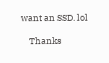want an SSD. lol

    Thanks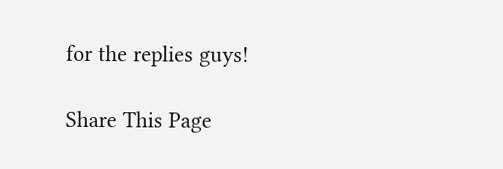for the replies guys!

Share This Page